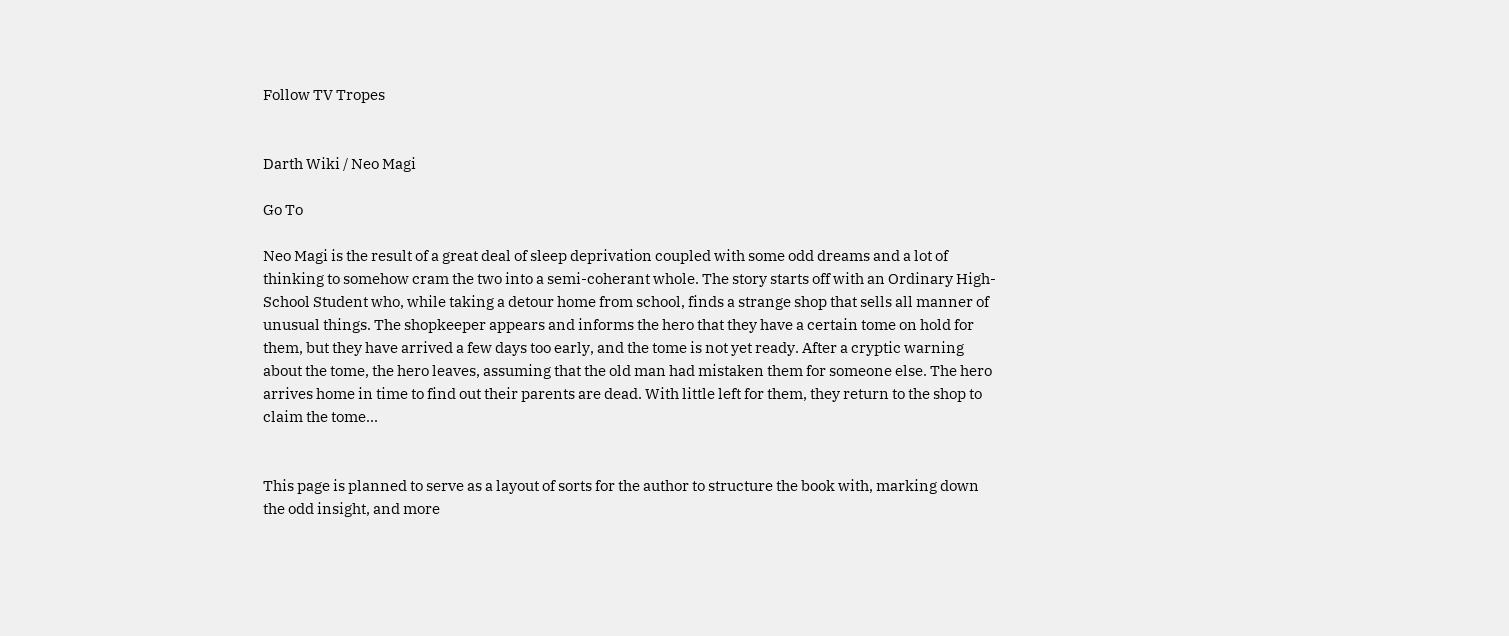Follow TV Tropes


Darth Wiki / Neo Magi

Go To

Neo Magi is the result of a great deal of sleep deprivation coupled with some odd dreams and a lot of thinking to somehow cram the two into a semi-coherant whole. The story starts off with an Ordinary High-School Student who, while taking a detour home from school, finds a strange shop that sells all manner of unusual things. The shopkeeper appears and informs the hero that they have a certain tome on hold for them, but they have arrived a few days too early, and the tome is not yet ready. After a cryptic warning about the tome, the hero leaves, assuming that the old man had mistaken them for someone else. The hero arrives home in time to find out their parents are dead. With little left for them, they return to the shop to claim the tome...


This page is planned to serve as a layout of sorts for the author to structure the book with, marking down the odd insight, and more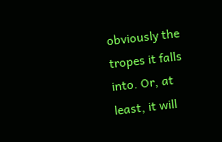obviously the tropes it falls into. Or, at least, it will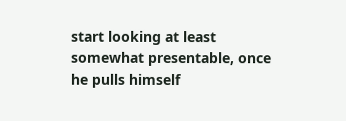start looking at least somewhat presentable, once he pulls himself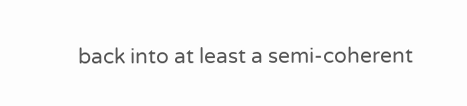back into at least a semi-coherent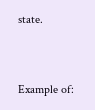state.


Example of: